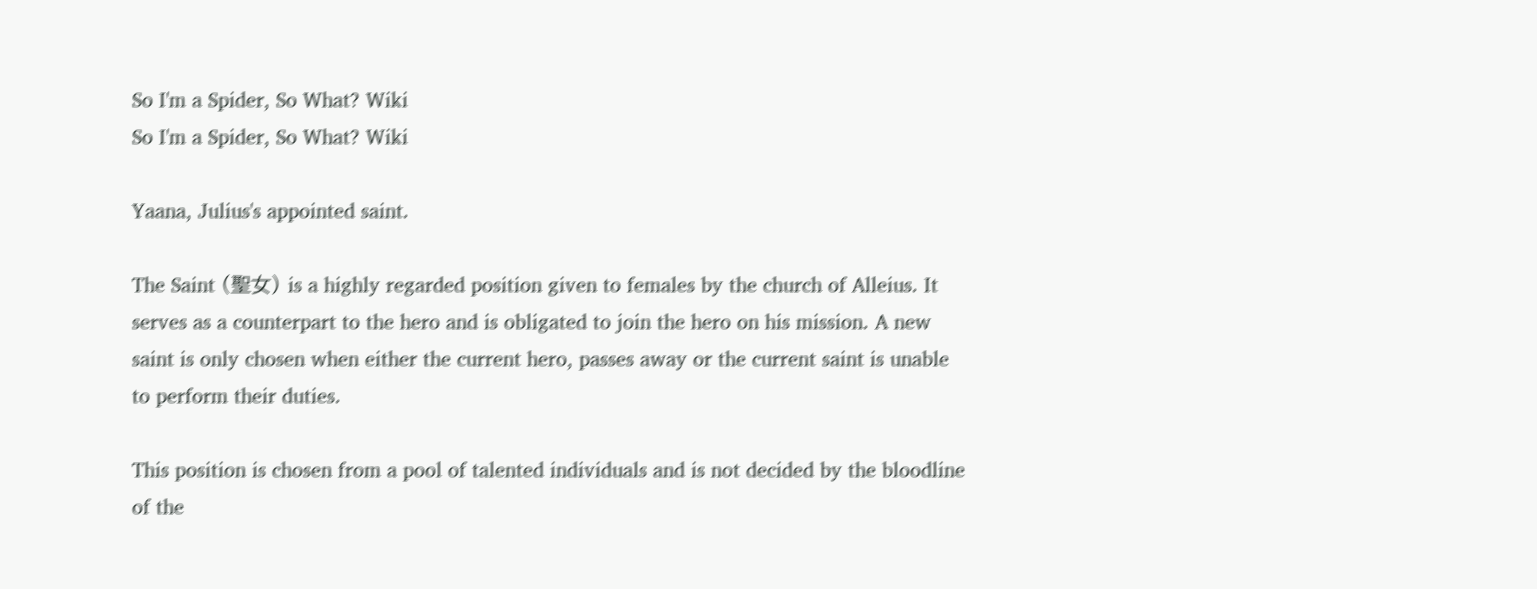So I'm a Spider, So What? Wiki
So I'm a Spider, So What? Wiki

Yaana, Julius's appointed saint.

The Saint (聖女) is a highly regarded position given to females by the church of Alleius. It serves as a counterpart to the hero and is obligated to join the hero on his mission. A new saint is only chosen when either the current hero, passes away or the current saint is unable to perform their duties.

This position is chosen from a pool of talented individuals and is not decided by the bloodline of the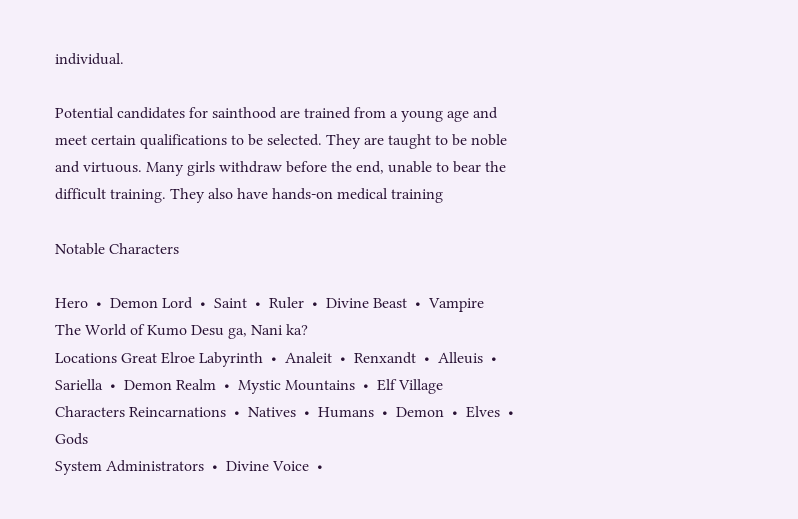individual.

Potential candidates for sainthood are trained from a young age and meet certain qualifications to be selected. They are taught to be noble and virtuous. Many girls withdraw before the end, unable to bear the difficult training. They also have hands-on medical training

Notable Characters

Hero  •  Demon Lord  •  Saint  •  Ruler  •  Divine Beast  •  Vampire
The World of Kumo Desu ga, Nani ka?
Locations Great Elroe Labyrinth  •  Analeit  •  Renxandt  •  Alleuis  •  Sariella  •  Demon Realm  •  Mystic Mountains  •  Elf Village
Characters Reincarnations  •  Natives  •  Humans  •  Demon  •  Elves  •  Gods
System Administrators  •  Divine Voice  •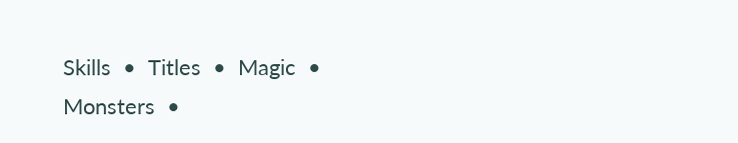Skills  •  Titles  •  Magic  •  Monsters  •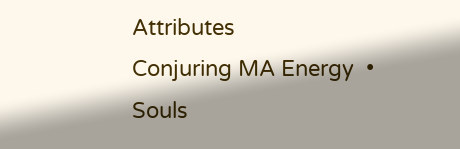Attributes
Conjuring MA Energy  •  Souls